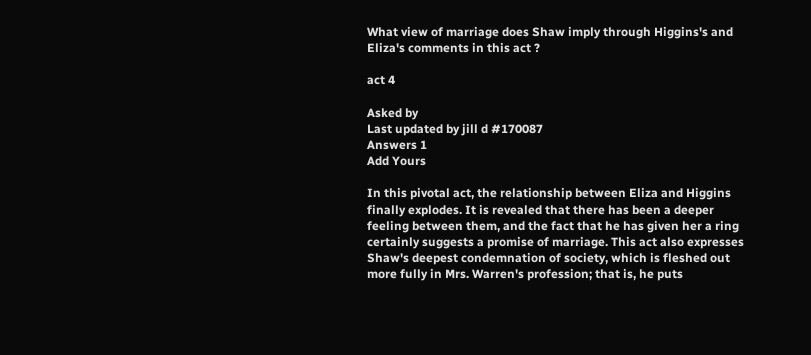What view of marriage does Shaw imply through Higgins's and Eliza's comments in this act ?

act 4

Asked by
Last updated by jill d #170087
Answers 1
Add Yours

In this pivotal act, the relationship between Eliza and Higgins finally explodes. It is revealed that there has been a deeper feeling between them, and the fact that he has given her a ring certainly suggests a promise of marriage. This act also expresses Shaw's deepest condemnation of society, which is fleshed out more fully in Mrs. Warren's profession; that is, he puts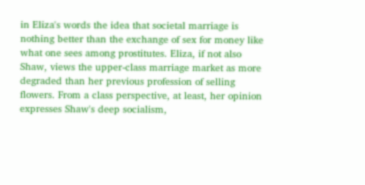in Eliza's words the idea that societal marriage is nothing better than the exchange of sex for money like what one sees among prostitutes. Eliza, if not also Shaw, views the upper-class marriage market as more degraded than her previous profession of selling flowers. From a class perspective, at least, her opinion expresses Shaw's deep socialism,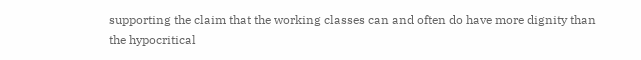supporting the claim that the working classes can and often do have more dignity than the hypocritical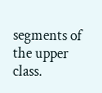segments of the upper class.